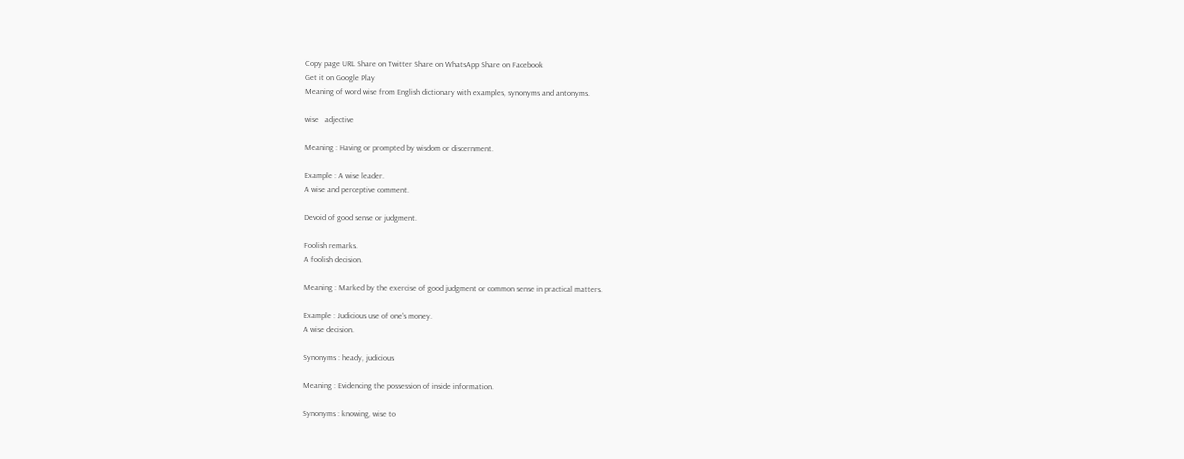Copy page URL Share on Twitter Share on WhatsApp Share on Facebook
Get it on Google Play
Meaning of word wise from English dictionary with examples, synonyms and antonyms.

wise   adjective

Meaning : Having or prompted by wisdom or discernment.

Example : A wise leader.
A wise and perceptive comment.

Devoid of good sense or judgment.

Foolish remarks.
A foolish decision.

Meaning : Marked by the exercise of good judgment or common sense in practical matters.

Example : Judicious use of one's money.
A wise decision.

Synonyms : heady, judicious

Meaning : Evidencing the possession of inside information.

Synonyms : knowing, wise to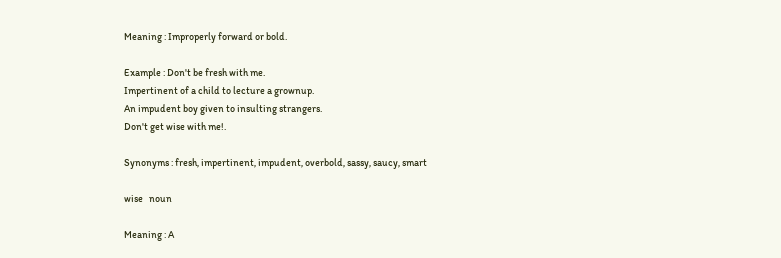Meaning : Improperly forward or bold.

Example : Don't be fresh with me.
Impertinent of a child to lecture a grownup.
An impudent boy given to insulting strangers.
Don't get wise with me!.

Synonyms : fresh, impertinent, impudent, overbold, sassy, saucy, smart

wise   noun

Meaning : A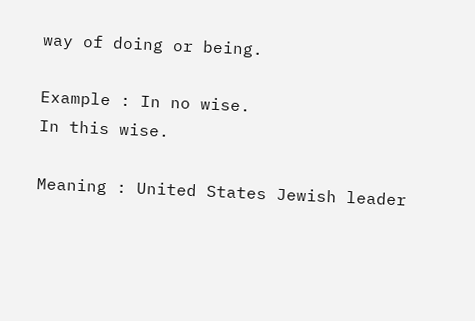way of doing or being.

Example : In no wise.
In this wise.

Meaning : United States Jewish leader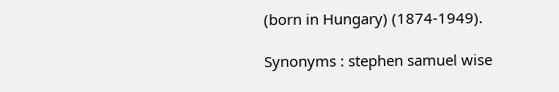(born in Hungary) (1874-1949).

Synonyms : stephen samuel wise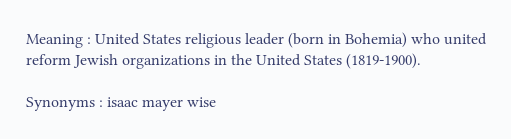Meaning : United States religious leader (born in Bohemia) who united reform Jewish organizations in the United States (1819-1900).

Synonyms : isaac mayer wise